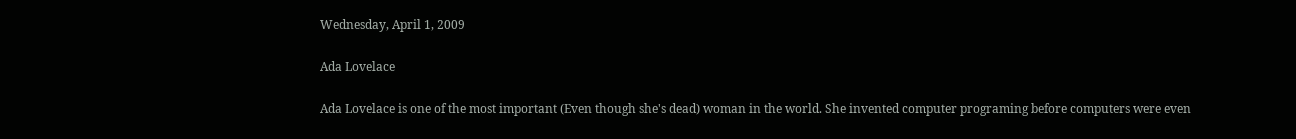Wednesday, April 1, 2009

Ada Lovelace

Ada Lovelace is one of the most important (Even though she's dead) woman in the world. She invented computer programing before computers were even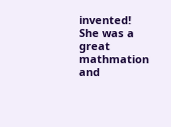invented! She was a great mathmation and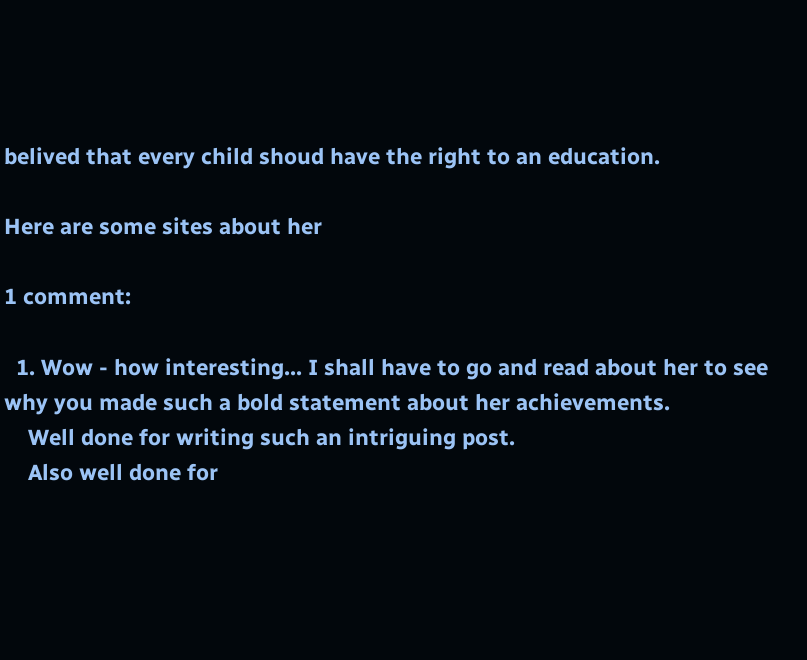belived that every child shoud have the right to an education.

Here are some sites about her

1 comment:

  1. Wow - how interesting... I shall have to go and read about her to see why you made such a bold statement about her achievements.
    Well done for writing such an intriguing post.
    Also well done for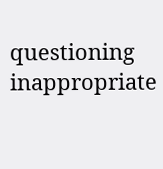questioning inappropriate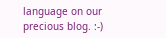language on our precious blog. :-)